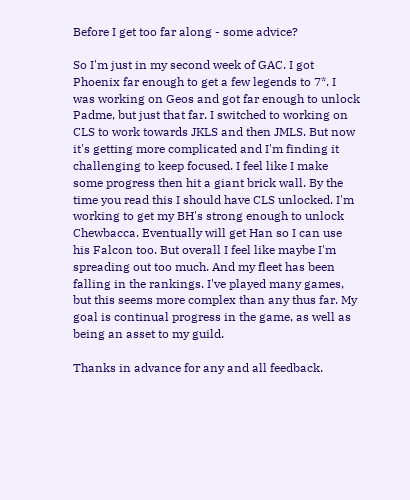Before I get too far along - some advice?

So I'm just in my second week of GAC. I got Phoenix far enough to get a few legends to 7*. I was working on Geos and got far enough to unlock Padme, but just that far. I switched to working on CLS to work towards JKLS and then JMLS. But now it's getting more complicated and I'm finding it challenging to keep focused. I feel like I make some progress then hit a giant brick wall. By the time you read this I should have CLS unlocked. I'm working to get my BH's strong enough to unlock Chewbacca. Eventually will get Han so I can use his Falcon too. But overall I feel like maybe I'm spreading out too much. And my fleet has been falling in the rankings. I've played many games, but this seems more complex than any thus far. My goal is continual progress in the game, as well as being an asset to my guild.

Thanks in advance for any and all feedback.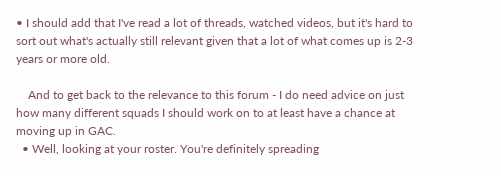• I should add that I've read a lot of threads, watched videos, but it's hard to sort out what's actually still relevant given that a lot of what comes up is 2-3 years or more old.

    And to get back to the relevance to this forum - I do need advice on just how many different squads I should work on to at least have a chance at moving up in GAC.
  • Well, looking at your roster. You're definitely spreading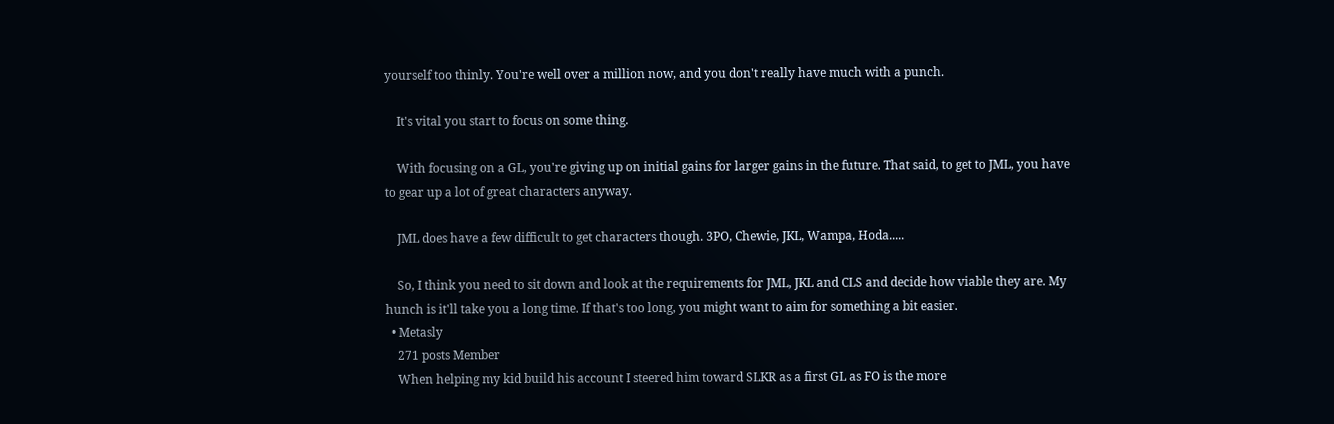yourself too thinly. You're well over a million now, and you don't really have much with a punch.

    It's vital you start to focus on some thing.

    With focusing on a GL, you're giving up on initial gains for larger gains in the future. That said, to get to JML, you have to gear up a lot of great characters anyway.

    JML does have a few difficult to get characters though. 3PO, Chewie, JKL, Wampa, Hoda.....

    So, I think you need to sit down and look at the requirements for JML, JKL and CLS and decide how viable they are. My hunch is it'll take you a long time. If that's too long, you might want to aim for something a bit easier.
  • Metasly
    271 posts Member
    When helping my kid build his account I steered him toward SLKR as a first GL as FO is the more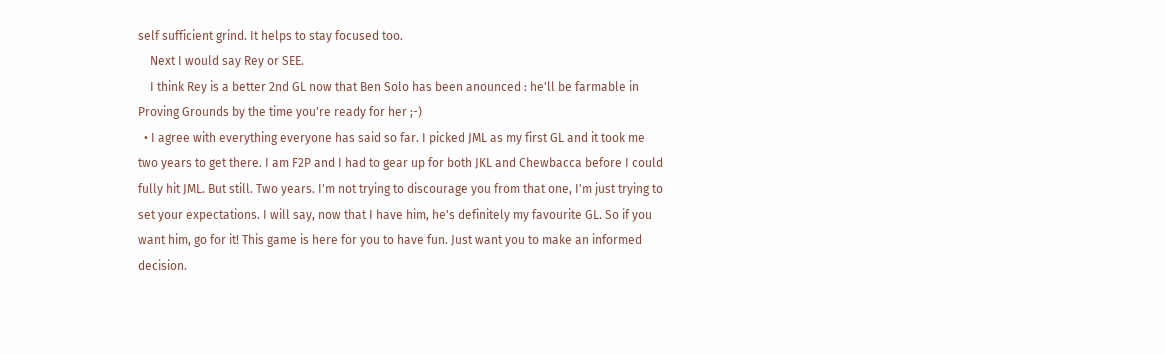self sufficient grind. It helps to stay focused too.
    Next I would say Rey or SEE.
    I think Rey is a better 2nd GL now that Ben Solo has been anounced : he'll be farmable in Proving Grounds by the time you're ready for her ;-)
  • I agree with everything everyone has said so far. I picked JML as my first GL and it took me two years to get there. I am F2P and I had to gear up for both JKL and Chewbacca before I could fully hit JML. But still. Two years. I'm not trying to discourage you from that one, I'm just trying to set your expectations. I will say, now that I have him, he's definitely my favourite GL. So if you want him, go for it! This game is here for you to have fun. Just want you to make an informed decision.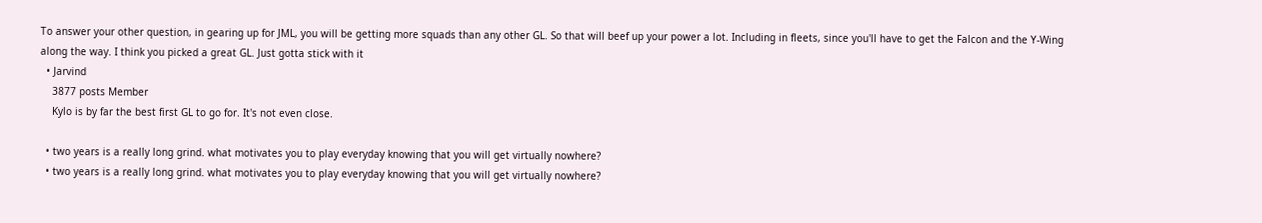To answer your other question, in gearing up for JML, you will be getting more squads than any other GL. So that will beef up your power a lot. Including in fleets, since you'll have to get the Falcon and the Y-Wing along the way. I think you picked a great GL. Just gotta stick with it
  • Jarvind
    3877 posts Member
    Kylo is by far the best first GL to go for. It's not even close.

  • two years is a really long grind. what motivates you to play everyday knowing that you will get virtually nowhere?
  • two years is a really long grind. what motivates you to play everyday knowing that you will get virtually nowhere?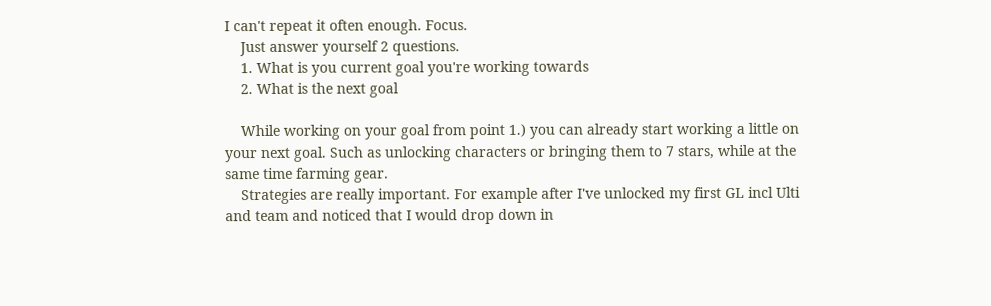I can't repeat it often enough. Focus.
    Just answer yourself 2 questions.
    1. What is you current goal you're working towards
    2. What is the next goal

    While working on your goal from point 1.) you can already start working a little on your next goal. Such as unlocking characters or bringing them to 7 stars, while at the same time farming gear.
    Strategies are really important. For example after I've unlocked my first GL incl Ulti and team and noticed that I would drop down in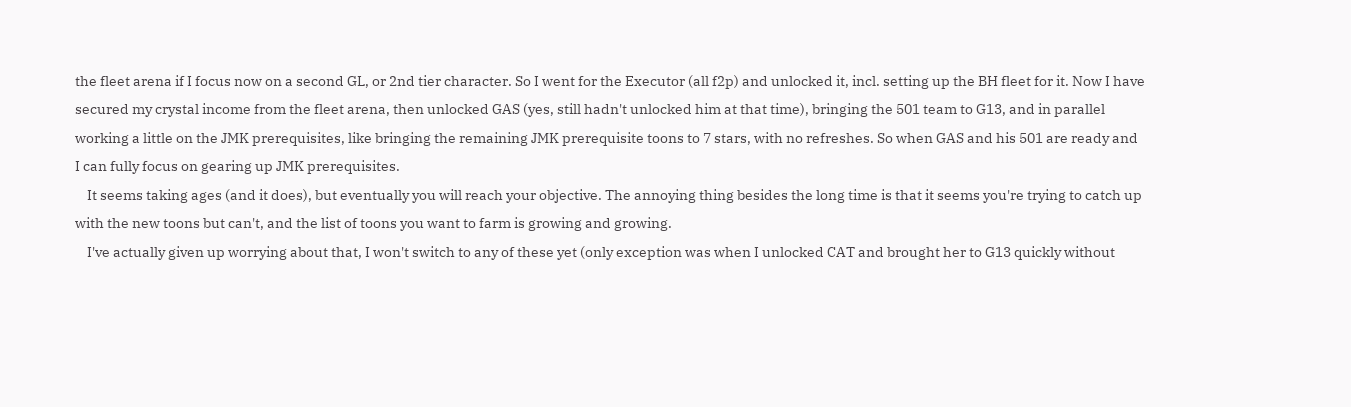the fleet arena if I focus now on a second GL, or 2nd tier character. So I went for the Executor (all f2p) and unlocked it, incl. setting up the BH fleet for it. Now I have secured my crystal income from the fleet arena, then unlocked GAS (yes, still hadn't unlocked him at that time), bringing the 501 team to G13, and in parallel working a little on the JMK prerequisites, like bringing the remaining JMK prerequisite toons to 7 stars, with no refreshes. So when GAS and his 501 are ready and I can fully focus on gearing up JMK prerequisites.
    It seems taking ages (and it does), but eventually you will reach your objective. The annoying thing besides the long time is that it seems you're trying to catch up with the new toons but can't, and the list of toons you want to farm is growing and growing.
    I've actually given up worrying about that, I won't switch to any of these yet (only exception was when I unlocked CAT and brought her to G13 quickly without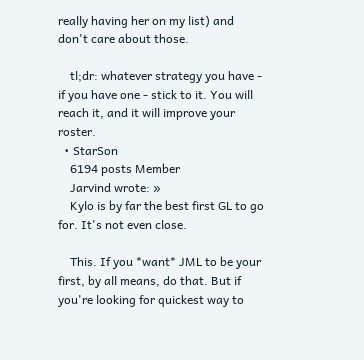really having her on my list) and don't care about those.

    tl;dr: whatever strategy you have - if you have one - stick to it. You will reach it, and it will improve your roster.
  • StarSon
    6194 posts Member
    Jarvind wrote: »
    Kylo is by far the best first GL to go for. It's not even close.

    This. If you *want* JML to be your first, by all means, do that. But if you're looking for quickest way to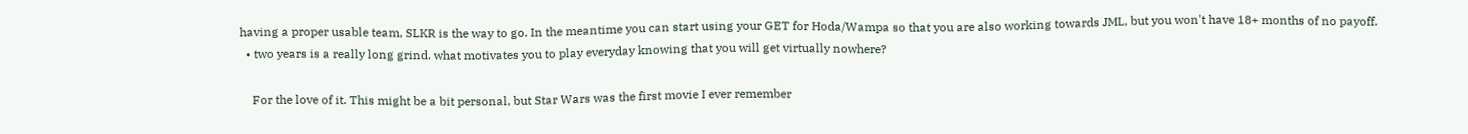having a proper usable team, SLKR is the way to go. In the meantime you can start using your GET for Hoda/Wampa so that you are also working towards JML, but you won't have 18+ months of no payoff.
  • two years is a really long grind. what motivates you to play everyday knowing that you will get virtually nowhere?

    For the love of it. This might be a bit personal, but Star Wars was the first movie I ever remember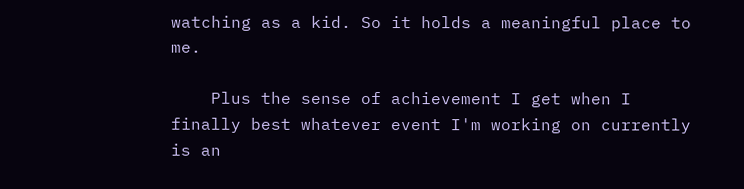watching as a kid. So it holds a meaningful place to me.

    Plus the sense of achievement I get when I finally best whatever event I'm working on currently is an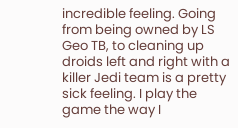incredible feeling. Going from being owned by LS Geo TB, to cleaning up droids left and right with a killer Jedi team is a pretty sick feeling. I play the game the way I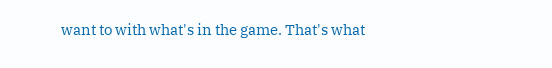want to with what's in the game. That's what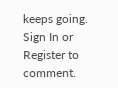keeps going.
Sign In or Register to comment.